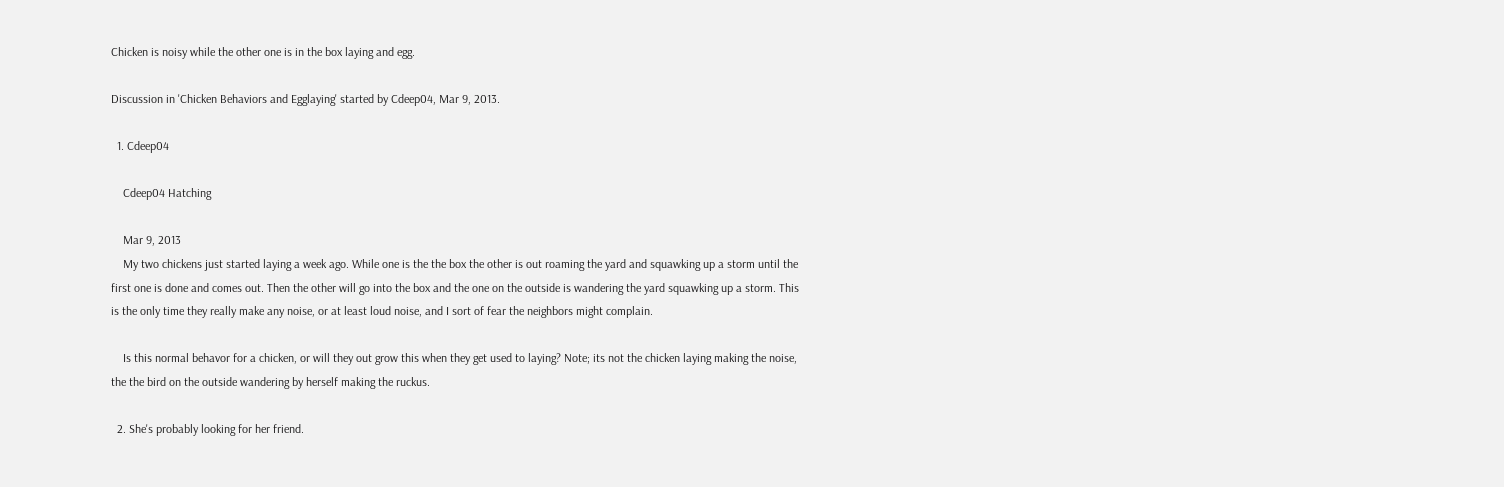Chicken is noisy while the other one is in the box laying and egg.

Discussion in 'Chicken Behaviors and Egglaying' started by Cdeep04, Mar 9, 2013.

  1. Cdeep04

    Cdeep04 Hatching

    Mar 9, 2013
    My two chickens just started laying a week ago. While one is the the box the other is out roaming the yard and squawking up a storm until the first one is done and comes out. Then the other will go into the box and the one on the outside is wandering the yard squawking up a storm. This is the only time they really make any noise, or at least loud noise, and I sort of fear the neighbors might complain.

    Is this normal behavor for a chicken, or will they out grow this when they get used to laying? Note; its not the chicken laying making the noise, the the bird on the outside wandering by herself making the ruckus.

  2. She's probably looking for her friend.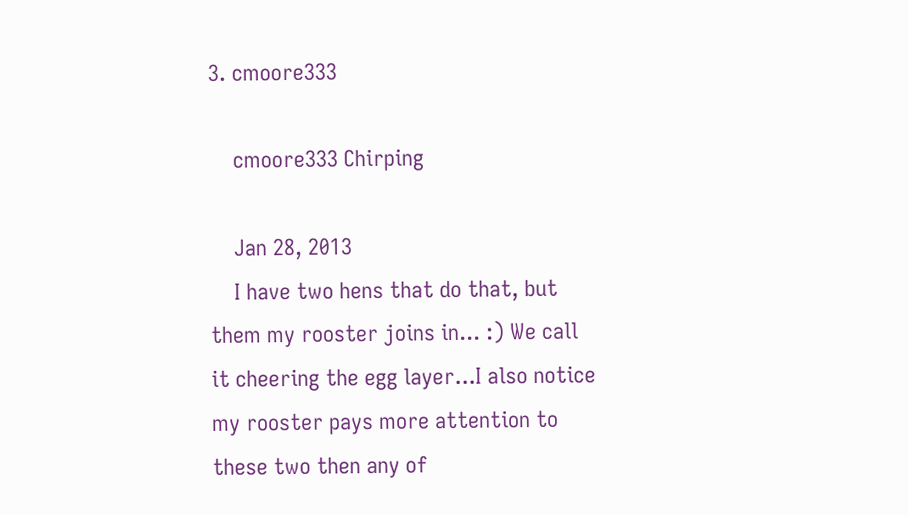3. cmoore333

    cmoore333 Chirping

    Jan 28, 2013
    I have two hens that do that, but them my rooster joins in... :) We call it cheering the egg layer...I also notice my rooster pays more attention to these two then any of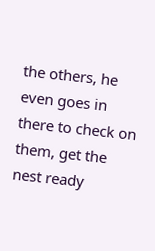the others, he even goes in there to check on them, get the nest ready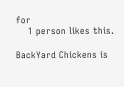for
    1 person likes this.

BackYard Chickens is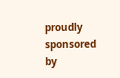proudly sponsored by